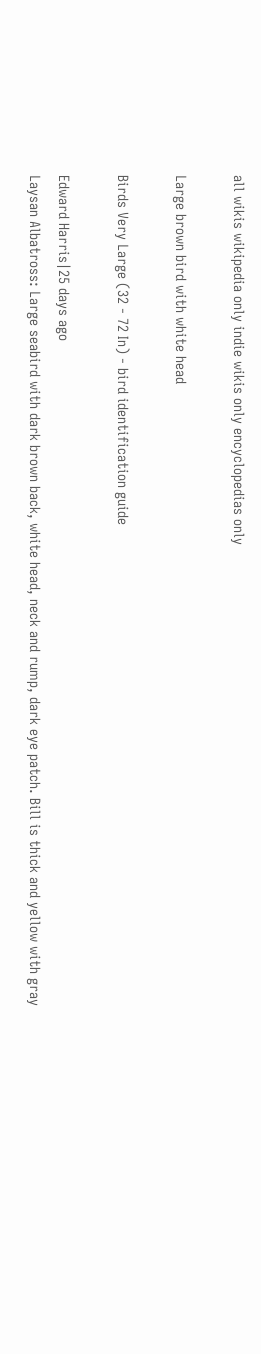all wikis wikipedia only indie wikis only encyclopedias only

Large brown bird with white head

Birds Very Large (32 - 72 In) - bird identification guide

Edward Harris|25 days ago
Laysan Albatross: Large seabird with dark brown back, white head, neck and rump, dark eye patch. Bill is thick and yellow with gray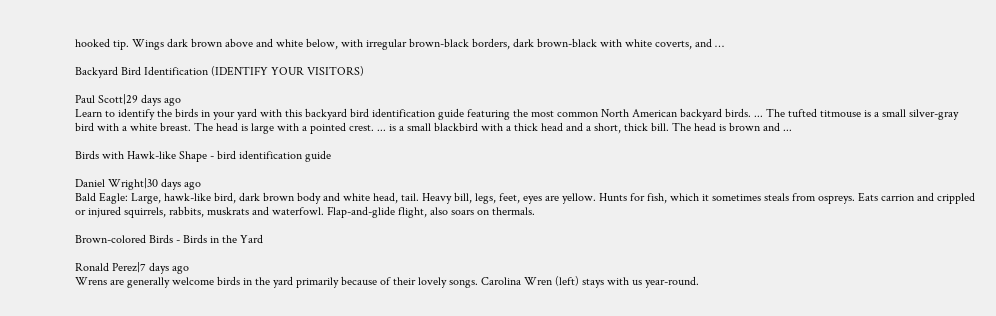hooked tip. Wings dark brown above and white below, with irregular brown-black borders, dark brown-black with white coverts, and …

Backyard Bird Identification (IDENTIFY YOUR VISITORS)

Paul Scott|29 days ago
Learn to identify the birds in your yard with this backyard bird identification guide featuring the most common North American backyard birds. ... The tufted titmouse is a small silver-gray bird with a white breast. The head is large with a pointed crest. ... is a small blackbird with a thick head and a short, thick bill. The head is brown and ...

Birds with Hawk-like Shape - bird identification guide

Daniel Wright|30 days ago
Bald Eagle: Large, hawk-like bird, dark brown body and white head, tail. Heavy bill, legs, feet, eyes are yellow. Hunts for fish, which it sometimes steals from ospreys. Eats carrion and crippled or injured squirrels, rabbits, muskrats and waterfowl. Flap-and-glide flight, also soars on thermals.

Brown-colored Birds - Birds in the Yard

Ronald Perez|7 days ago
Wrens are generally welcome birds in the yard primarily because of their lovely songs. Carolina Wren (left) stays with us year-round.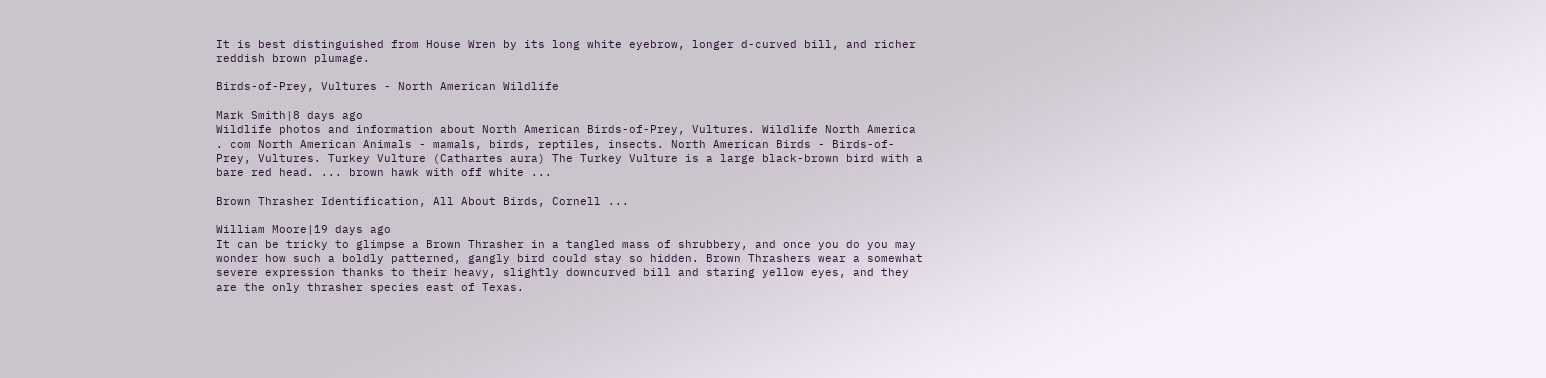It is best distinguished from House Wren by its long white eyebrow, longer d-curved bill, and richer reddish brown plumage.

Birds-of-Prey, Vultures - North American Wildlife

Mark Smith|8 days ago
Wildlife photos and information about North American Birds-of-Prey, Vultures. Wildlife North America . com North American Animals - mamals, birds, reptiles, insects. North American Birds - Birds-of-Prey, Vultures. Turkey Vulture (Cathartes aura) The Turkey Vulture is a large black-brown bird with a bare red head. ... brown hawk with off white ...

Brown Thrasher Identification, All About Birds, Cornell ...

William Moore|19 days ago
It can be tricky to glimpse a Brown Thrasher in a tangled mass of shrubbery, and once you do you may wonder how such a boldly patterned, gangly bird could stay so hidden. Brown Thrashers wear a somewhat severe expression thanks to their heavy, slightly downcurved bill and staring yellow eyes, and they are the only thrasher species east of Texas.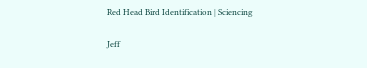Red Head Bird Identification | Sciencing

Jeff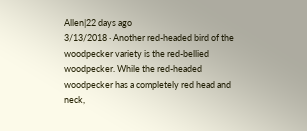Allen|22 days ago
3/13/2018 · Another red-headed bird of the woodpecker variety is the red-bellied woodpecker. While the red-headed woodpecker has a completely red head and neck,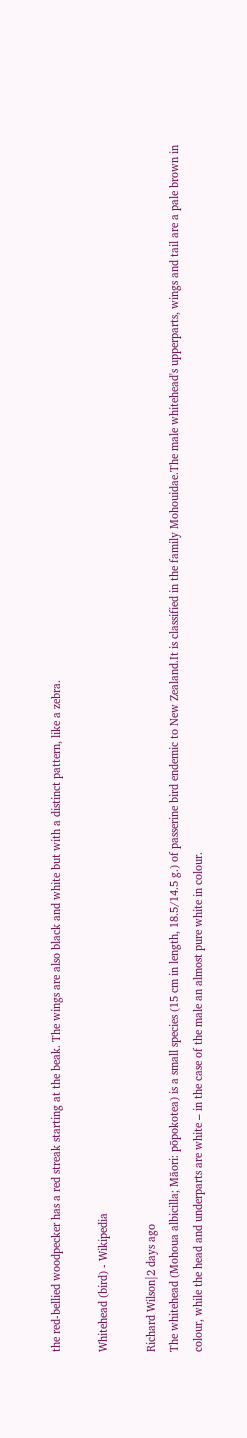the red-bellied woodpecker has a red streak starting at the beak. The wings are also black and white but with a distinct pattern, like a zebra.

Whitehead (bird) - Wikipedia

Richard Wilson|2 days ago
The whitehead (Mohoua albicilla; Māori: pōpokotea) is a small species (15 cm in length, 18.5/14.5 g.) of passerine bird endemic to New Zealand.It is classified in the family Mohouidae.The male whitehead's upperparts, wings and tail are a pale brown in colour, while the head and underparts are white – in the case of the male an almost pure white in colour.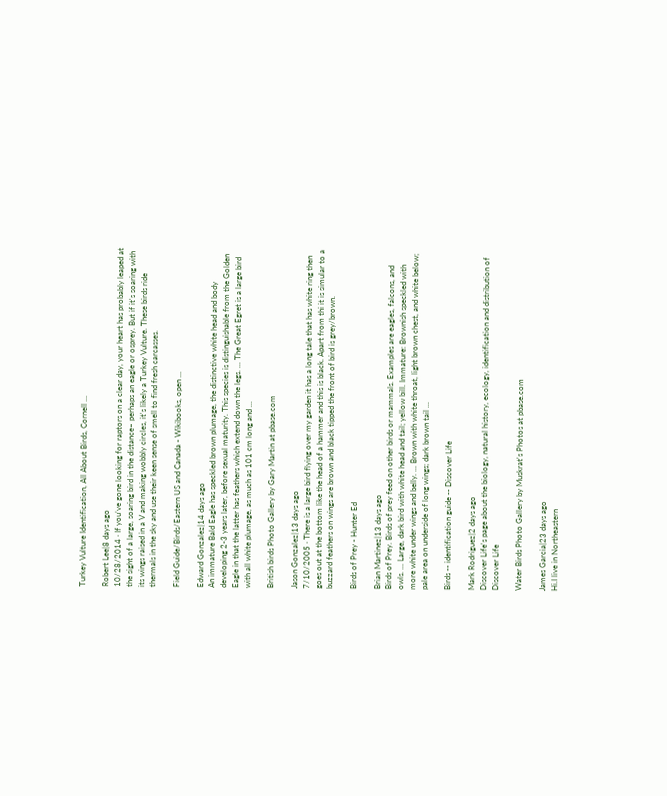Turkey Vulture Identification, All About Birds, Cornell ...

Robert Lee|8 days ago
10/28/2014 · If you’ve gone looking for raptors on a clear day, your heart has probably leaped at the sight of a large, soaring bird in the distance– perhaps an eagle or osprey. But if it's soaring with its wings raised in a V and making wobbly circles, it's likely a Turkey Vulture. These birds ride thermals in the sky and use their keen sense of smell to find fresh carcasses.

Field Guide/Birds/Eastern US and Canada - Wikibooks, open ...

Edward Gonzalez|14 days ago
An immature Bald Eagle has speckled brown plumage, the distinctive white head and body developing 2-3 years later, before sexual maturity. This species is distinguishable from the Golden Eagle in that the latter has feathers which extend down the legs. ... The Great Egret is a large bird with all white plumage, as much as 101 cm long and ...

British birds Photo Gallery by Gary Martin at pbase.com

Jason Gonzalez|13 days ago
7/10/2005 · There is a large bird flying over my garden it has a long tale that has white ring then goes out at the bottom like the head of a hammer and this is black. Apart from thi it is simular to a buzzard feathers on wings are brown and black tipped the front of bird is grey/brown.

Birds of Prey - Hunter Ed

Brian Martinez|13 days ago
Birds of Prey. Birds of prey feed on other birds or mammals. Examples are eagles, falcons, and owls. ... Large, dark bird with white head and tail; yellow bill. Immature: Brownish speckled with more white under wings and belly. ... Brown with white throat, light brown chest, and white below; pale area on underside of long wings; dark brown tail ...

Birds -- identification guide -- Discover Life

Mark Rodriguez|2 days ago
Discover Life's page about the biology, natural history, ecology, identification and distribution of Discover Life

Water Birds Photo Gallery by Muskrat's Photos at pbase.com

James Garcia|23 days ago
Hi.I live in Northeastern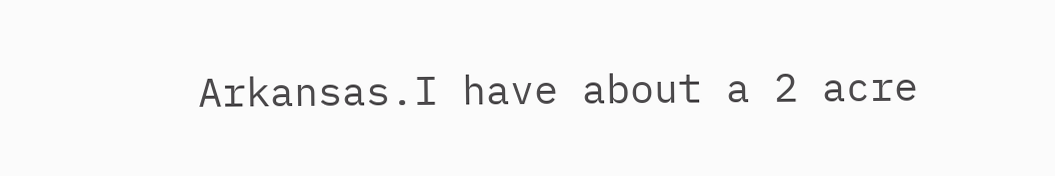Arkansas.I have about a 2 acre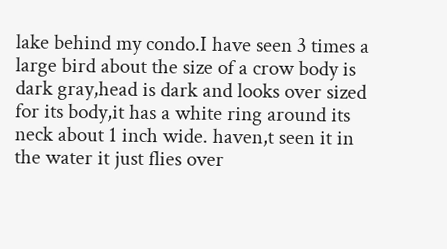lake behind my condo.I have seen 3 times a large bird about the size of a crow body is dark gray,head is dark and looks over sized for its body,it has a white ring around its neck about 1 inch wide. haven,t seen it in the water it just flies over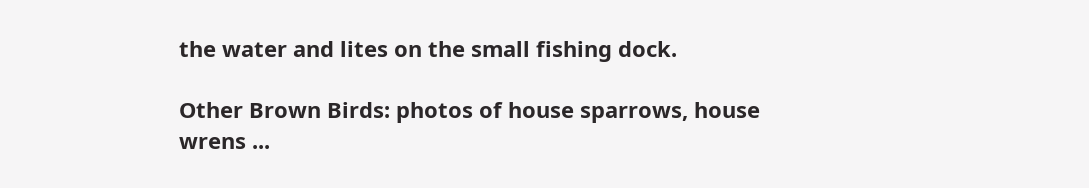the water and lites on the small fishing dock.

Other Brown Birds: photos of house sparrows, house wrens ...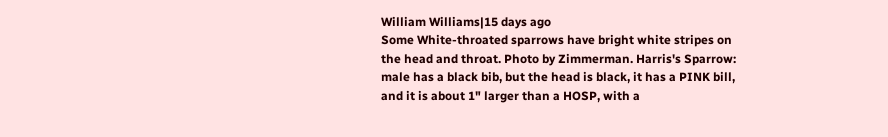William Williams|15 days ago
Some White-throated sparrows have bright white stripes on the head and throat. Photo by Zimmerman. Harris's Sparrow: male has a black bib, but the head is black, it has a PINK bill, and it is about 1" larger than a HOSP, with a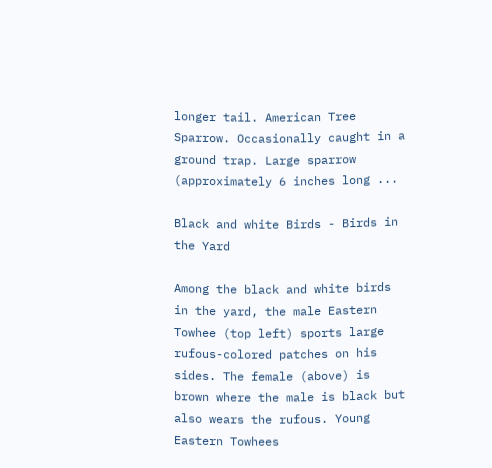longer tail. American Tree Sparrow. Occasionally caught in a ground trap. Large sparrow (approximately 6 inches long ...

Black and white Birds - Birds in the Yard

Among the black and white birds in the yard, the male Eastern Towhee (top left) sports large rufous-colored patches on his sides. The female (above) is brown where the male is black but also wears the rufous. Young Eastern Towhees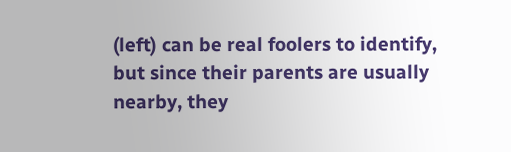(left) can be real foolers to identify, but since their parents are usually nearby, they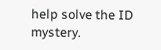help solve the ID mystery.